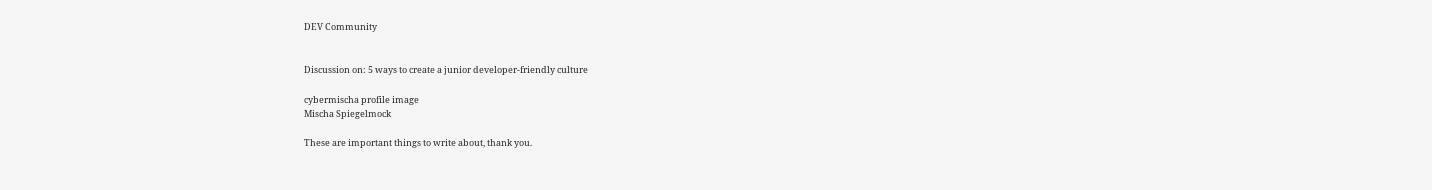DEV Community


Discussion on: 5 ways to create a junior developer-friendly culture

cybermischa profile image
Mischa Spiegelmock

These are important things to write about, thank you.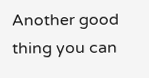Another good thing you can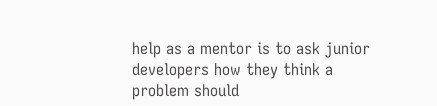help as a mentor is to ask junior developers how they think a problem should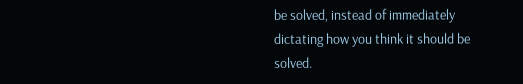be solved, instead of immediately dictating how you think it should be solved.